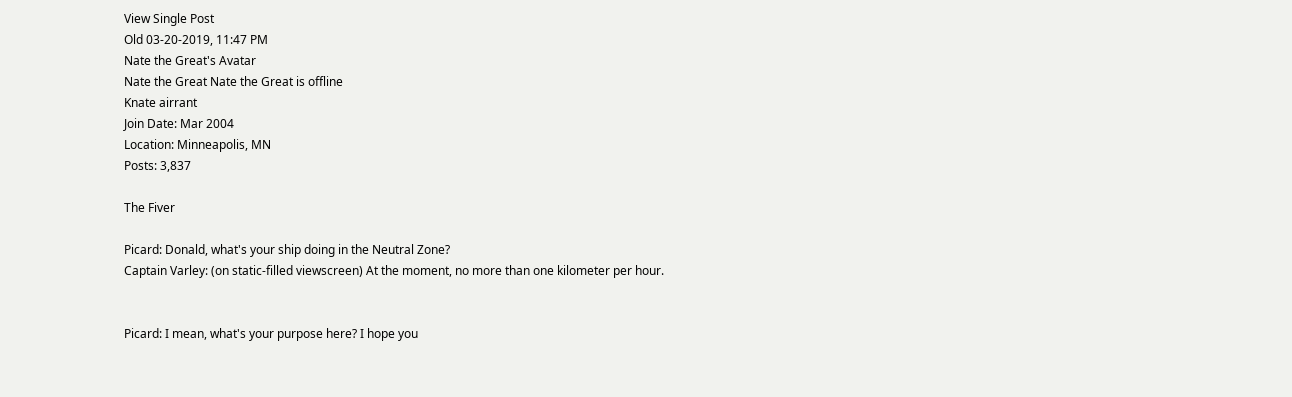View Single Post
Old 03-20-2019, 11:47 PM
Nate the Great's Avatar
Nate the Great Nate the Great is offline
Knate airrant
Join Date: Mar 2004
Location: Minneapolis, MN
Posts: 3,837

The Fiver

Picard: Donald, what's your ship doing in the Neutral Zone?
Captain Varley: (on static-filled viewscreen) At the moment, no more than one kilometer per hour.


Picard: I mean, what's your purpose here? I hope you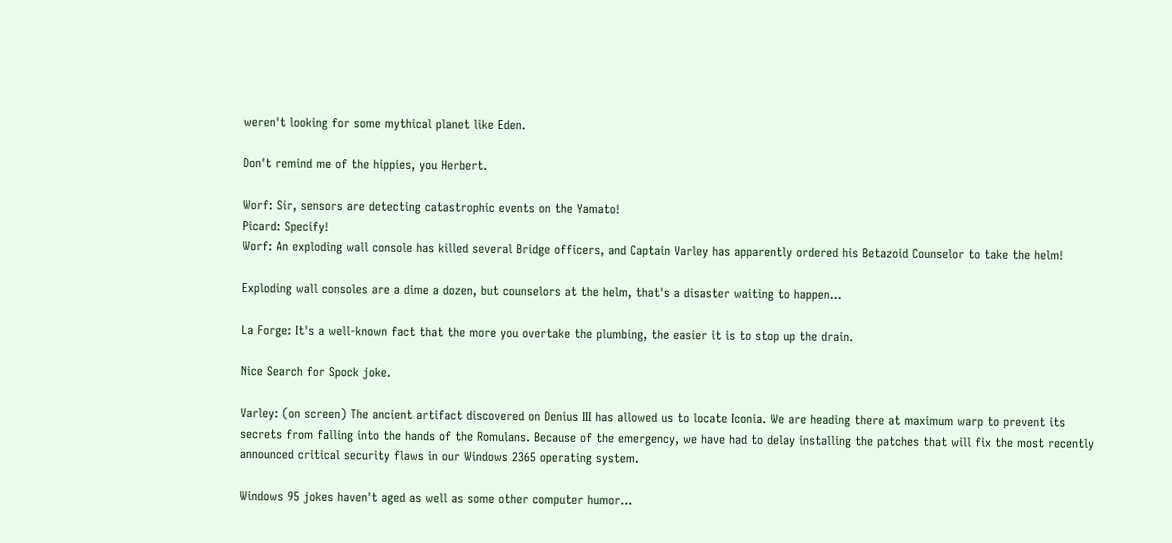weren't looking for some mythical planet like Eden.

Don't remind me of the hippies, you Herbert.

Worf: Sir, sensors are detecting catastrophic events on the Yamato!
Picard: Specify!
Worf: An exploding wall console has killed several Bridge officers, and Captain Varley has apparently ordered his Betazoid Counselor to take the helm!

Exploding wall consoles are a dime a dozen, but counselors at the helm, that's a disaster waiting to happen...

La Forge: It's a well-known fact that the more you overtake the plumbing, the easier it is to stop up the drain.

Nice Search for Spock joke.

Varley: (on screen) The ancient artifact discovered on Denius III has allowed us to locate Iconia. We are heading there at maximum warp to prevent its secrets from falling into the hands of the Romulans. Because of the emergency, we have had to delay installing the patches that will fix the most recently announced critical security flaws in our Windows 2365 operating system.

Windows 95 jokes haven't aged as well as some other computer humor...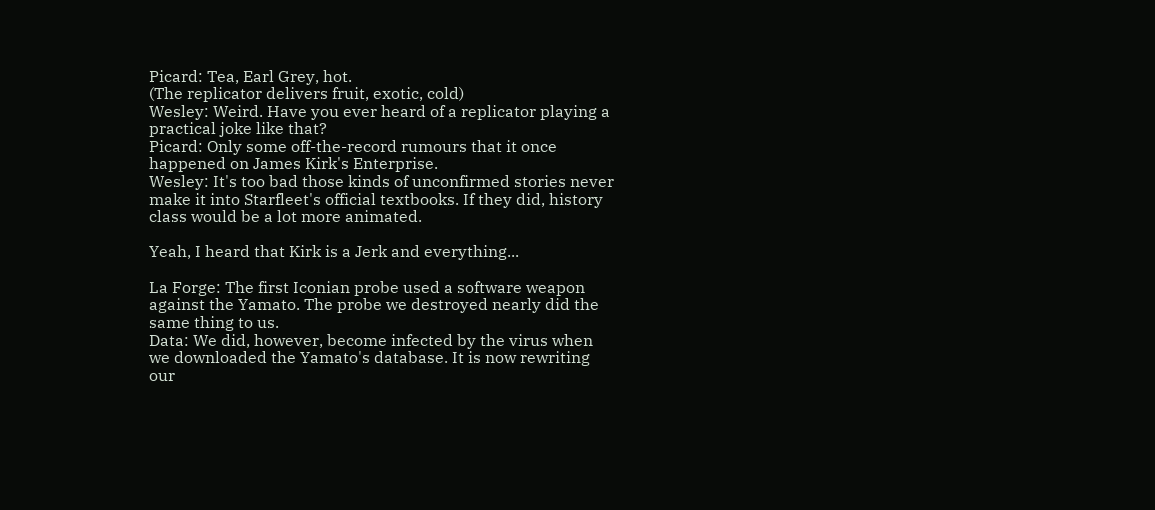Picard: Tea, Earl Grey, hot.
(The replicator delivers fruit, exotic, cold)
Wesley: Weird. Have you ever heard of a replicator playing a practical joke like that?
Picard: Only some off-the-record rumours that it once happened on James Kirk's Enterprise.
Wesley: It's too bad those kinds of unconfirmed stories never make it into Starfleet's official textbooks. If they did, history class would be a lot more animated.

Yeah, I heard that Kirk is a Jerk and everything...

La Forge: The first Iconian probe used a software weapon against the Yamato. The probe we destroyed nearly did the same thing to us.
Data: We did, however, become infected by the virus when we downloaded the Yamato's database. It is now rewriting our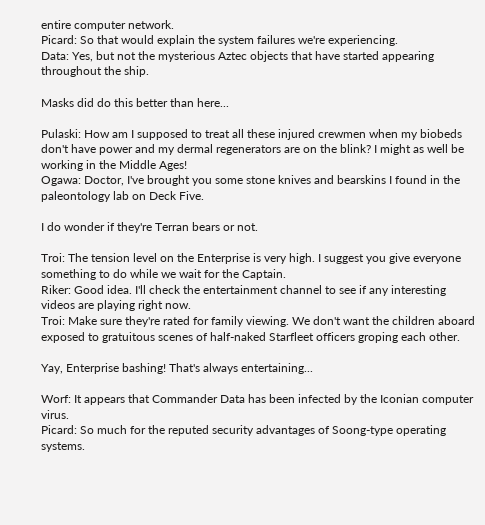entire computer network.
Picard: So that would explain the system failures we're experiencing.
Data: Yes, but not the mysterious Aztec objects that have started appearing throughout the ship.

Masks did do this better than here...

Pulaski: How am I supposed to treat all these injured crewmen when my biobeds don't have power and my dermal regenerators are on the blink? I might as well be working in the Middle Ages!
Ogawa: Doctor, I've brought you some stone knives and bearskins I found in the paleontology lab on Deck Five.

I do wonder if they're Terran bears or not.

Troi: The tension level on the Enterprise is very high. I suggest you give everyone something to do while we wait for the Captain.
Riker: Good idea. I'll check the entertainment channel to see if any interesting videos are playing right now.
Troi: Make sure they're rated for family viewing. We don't want the children aboard exposed to gratuitous scenes of half-naked Starfleet officers groping each other.

Yay, Enterprise bashing! That's always entertaining...

Worf: It appears that Commander Data has been infected by the Iconian computer virus.
Picard: So much for the reputed security advantages of Soong-type operating systems.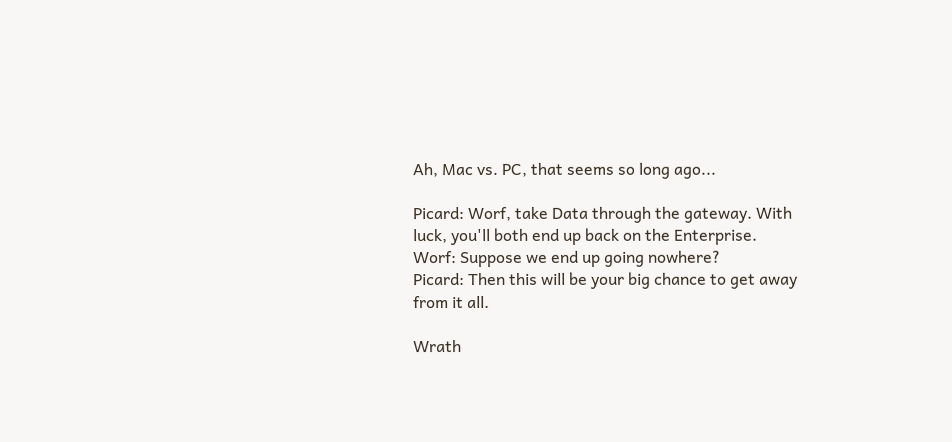Ah, Mac vs. PC, that seems so long ago...

Picard: Worf, take Data through the gateway. With luck, you'll both end up back on the Enterprise.
Worf: Suppose we end up going nowhere?
Picard: Then this will be your big chance to get away from it all.

Wrath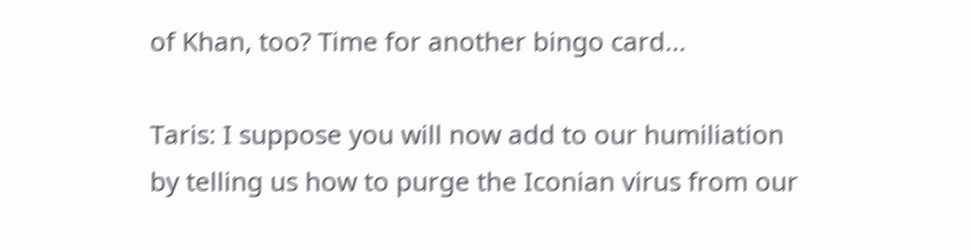of Khan, too? Time for another bingo card...

Taris: I suppose you will now add to our humiliation by telling us how to purge the Iconian virus from our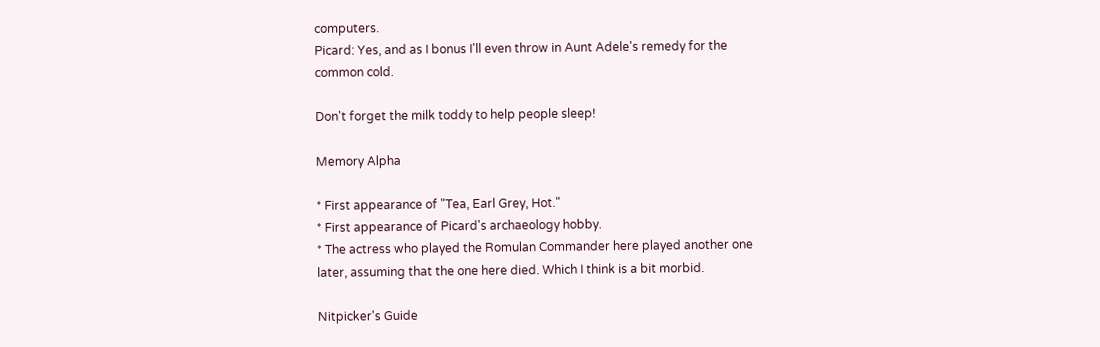computers.
Picard: Yes, and as I bonus I'll even throw in Aunt Adele's remedy for the common cold.

Don't forget the milk toddy to help people sleep!

Memory Alpha

* First appearance of "Tea, Earl Grey, Hot."
* First appearance of Picard's archaeology hobby.
* The actress who played the Romulan Commander here played another one later, assuming that the one here died. Which I think is a bit morbid.

Nitpicker's Guide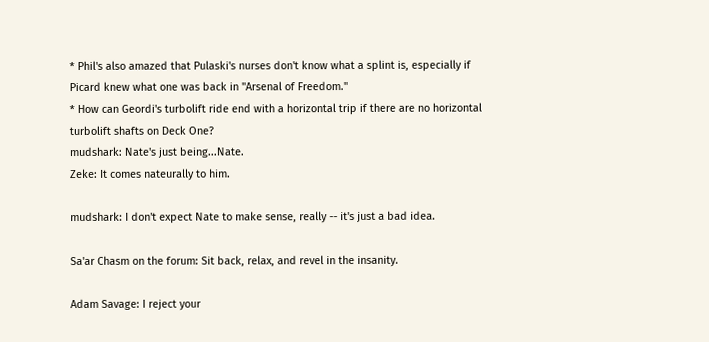* Phil's also amazed that Pulaski's nurses don't know what a splint is, especially if Picard knew what one was back in "Arsenal of Freedom."
* How can Geordi's turbolift ride end with a horizontal trip if there are no horizontal turbolift shafts on Deck One?
mudshark: Nate's just being...Nate.
Zeke: It comes nateurally to him.

mudshark: I don't expect Nate to make sense, really -- it's just a bad idea.

Sa'ar Chasm on the forum: Sit back, relax, and revel in the insanity.

Adam Savage: I reject your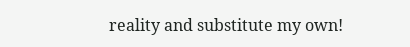reality and substitute my own!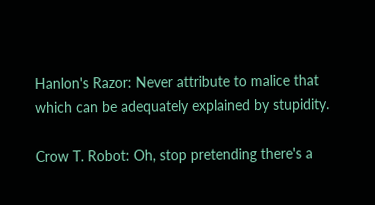Hanlon's Razor: Never attribute to malice that which can be adequately explained by stupidity.

Crow T. Robot: Oh, stop pretending there's a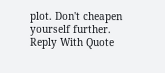plot. Don't cheapen yourself further.
Reply With Quote